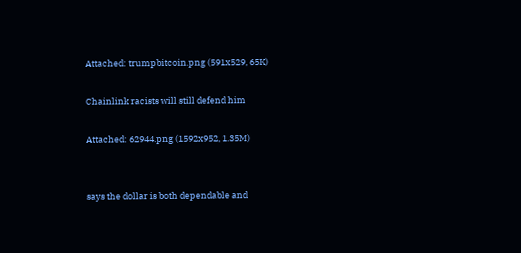Attached: trumpbitcoin.png (591x529, 65K)

Chainlink racists will still defend him

Attached: 62944.png (1592x952, 1.35M)


says the dollar is both dependable and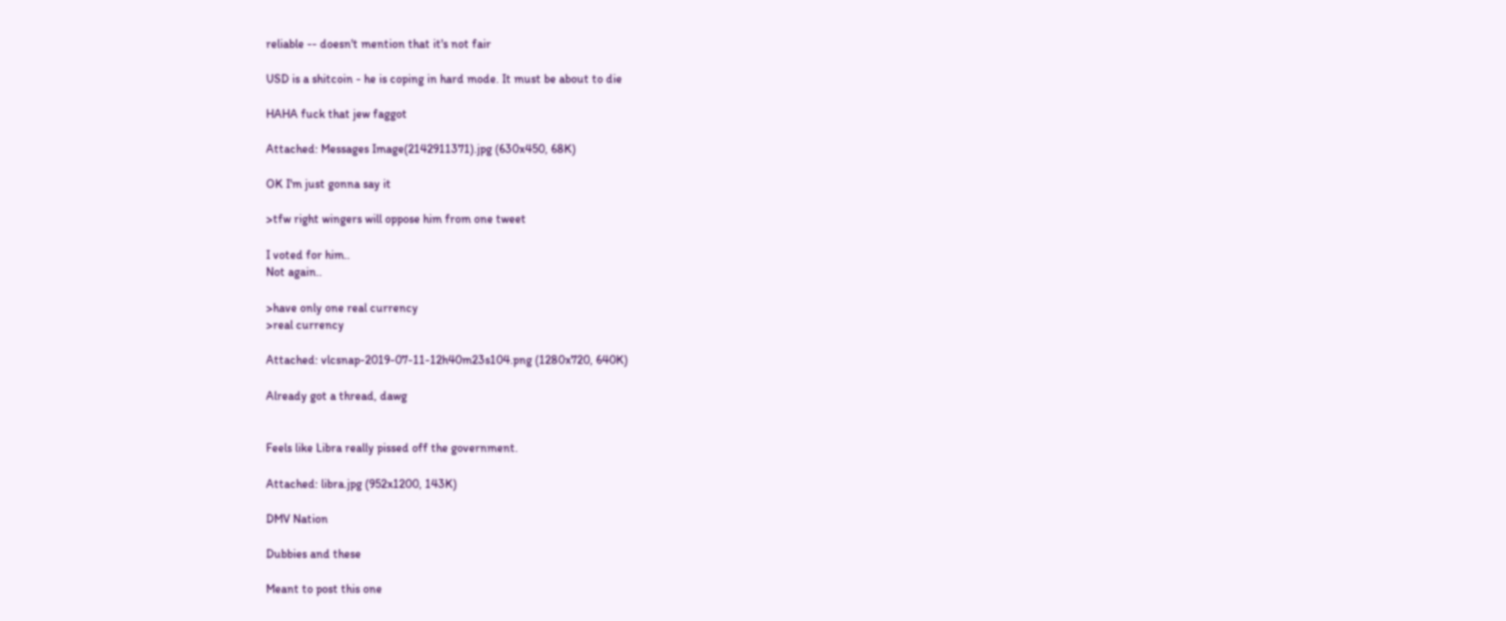reliable -- doesn't mention that it's not fair

USD is a shitcoin - he is coping in hard mode. It must be about to die

HAHA fuck that jew faggot

Attached: Messages Image(2142911371).jpg (630x450, 68K)

OK I'm just gonna say it

>tfw right wingers will oppose him from one tweet

I voted for him..
Not again..

>have only one real currency
>real currency

Attached: vlcsnap-2019-07-11-12h40m23s104.png (1280x720, 640K)

Already got a thread, dawg


Feels like Libra really pissed off the government.

Attached: libra.jpg (952x1200, 143K)

DMV Nation

Dubbies and these

Meant to post this one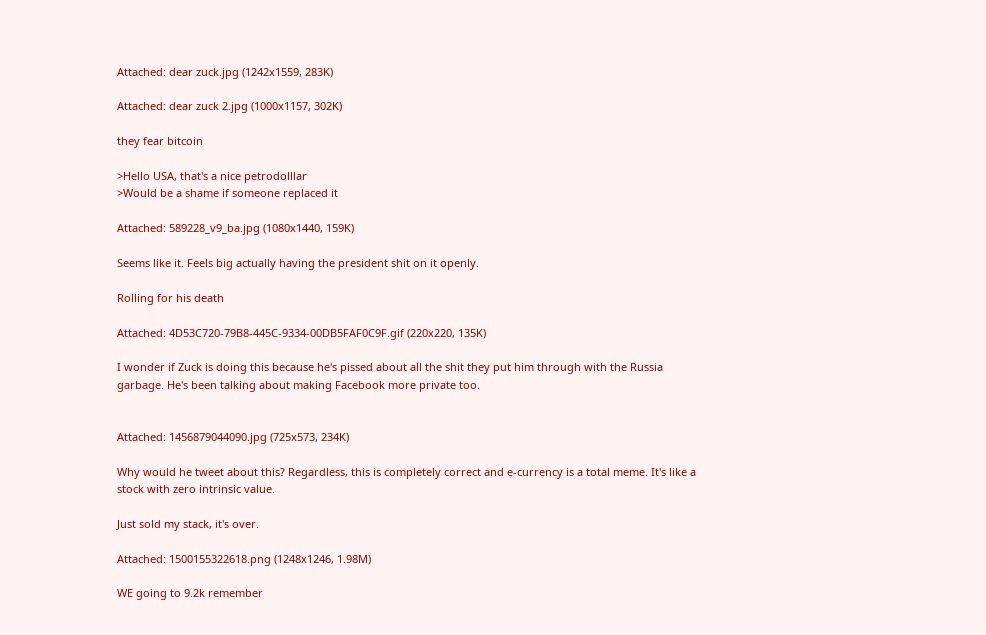Attached: dear zuck.jpg (1242x1559, 283K)

Attached: dear zuck 2.jpg (1000x1157, 302K)

they fear bitcoin

>Hello USA, that's a nice petrodolllar
>Would be a shame if someone replaced it

Attached: 589228_v9_ba.jpg (1080x1440, 159K)

Seems like it. Feels big actually having the president shit on it openly.

Rolling for his death

Attached: 4D53C720-79B8-445C-9334-00DB5FAF0C9F.gif (220x220, 135K)

I wonder if Zuck is doing this because he's pissed about all the shit they put him through with the Russia garbage. He's been talking about making Facebook more private too.


Attached: 1456879044090.jpg (725x573, 234K)

Why would he tweet about this? Regardless, this is completely correct and e-currency is a total meme. It's like a stock with zero intrinsic value.

Just sold my stack, it's over.

Attached: 1500155322618.png (1248x1246, 1.98M)

WE going to 9.2k remember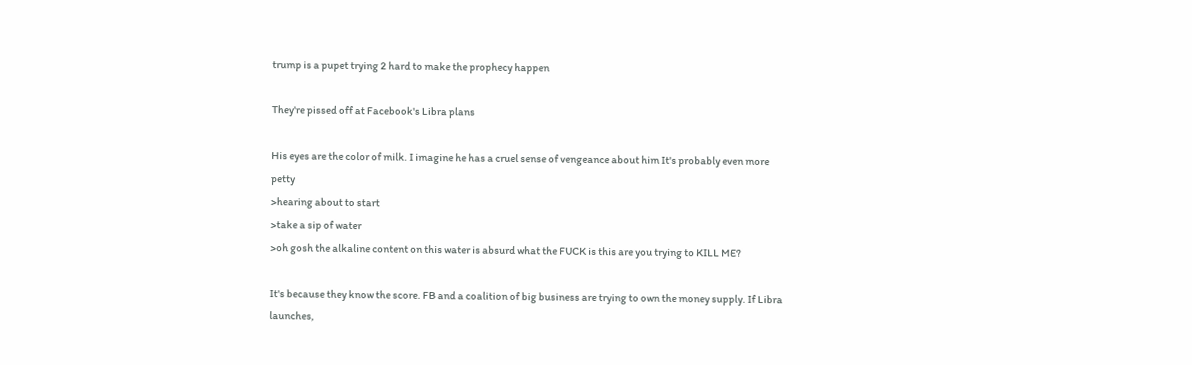trump is a pupet trying 2 hard to make the prophecy happen

They're pissed off at Facebook's Libra plans

His eyes are the color of milk. I imagine he has a cruel sense of vengeance about him It's probably even more petty
>hearing about to start
>take a sip of water
>oh gosh the alkaline content on this water is absurd what the FUCK is this are you trying to KILL ME?

It's because they know the score. FB and a coalition of big business are trying to own the money supply. If Libra launches,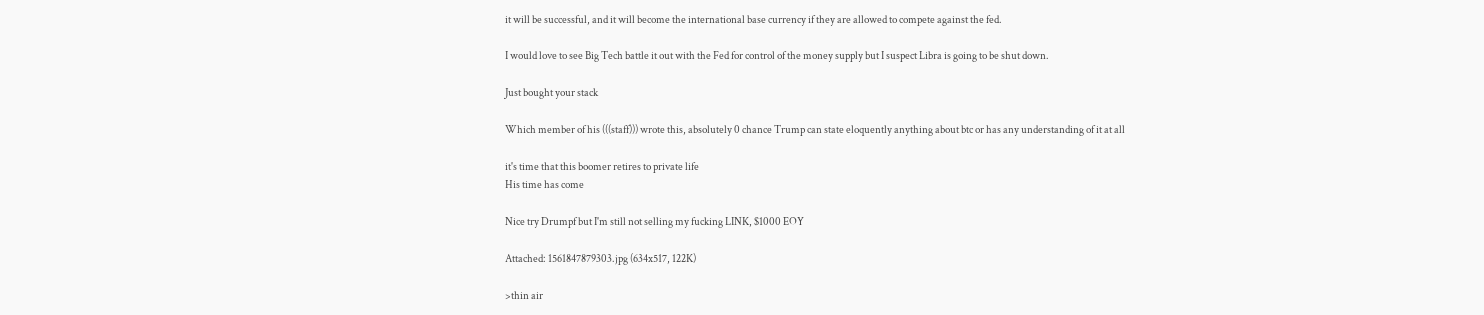it will be successful, and it will become the international base currency if they are allowed to compete against the fed.

I would love to see Big Tech battle it out with the Fed for control of the money supply but I suspect Libra is going to be shut down.

Just bought your stack

Which member of his (((staff))) wrote this, absolutely 0 chance Trump can state eloquently anything about btc or has any understanding of it at all

it's time that this boomer retires to private life
His time has come

Nice try Drumpf but I'm still not selling my fucking LINK, $1000 EOY

Attached: 1561847879303.jpg (634x517, 122K)

>thin air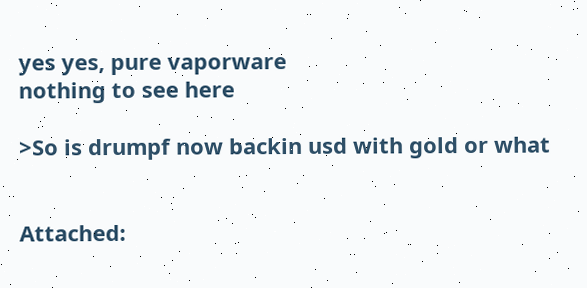yes yes, pure vaporware
nothing to see here

>So is drumpf now backin usd with gold or what


Attached: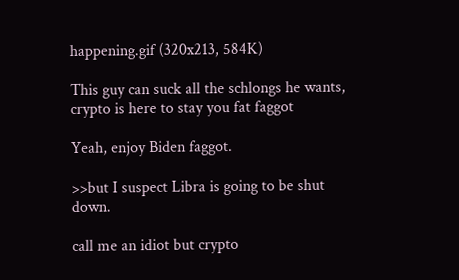happening.gif (320x213, 584K)

This guy can suck all the schlongs he wants, crypto is here to stay you fat faggot

Yeah, enjoy Biden faggot.

>>but I suspect Libra is going to be shut down.

call me an idiot but crypto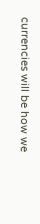currencies will be how we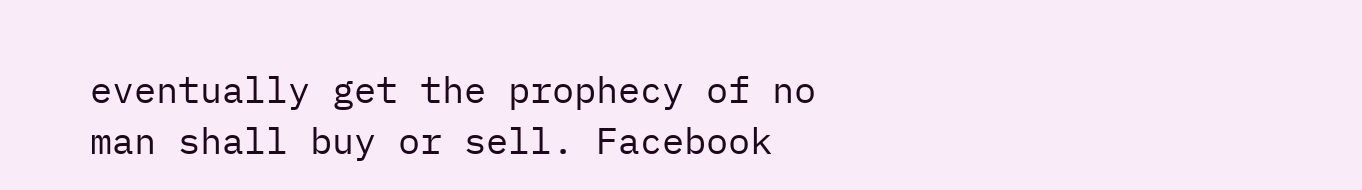eventually get the prophecy of no man shall buy or sell. Facebook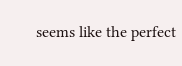seems like the perfect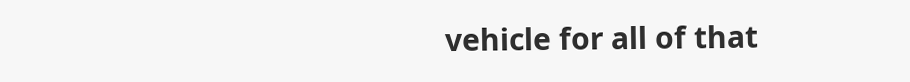vehicle for all of that